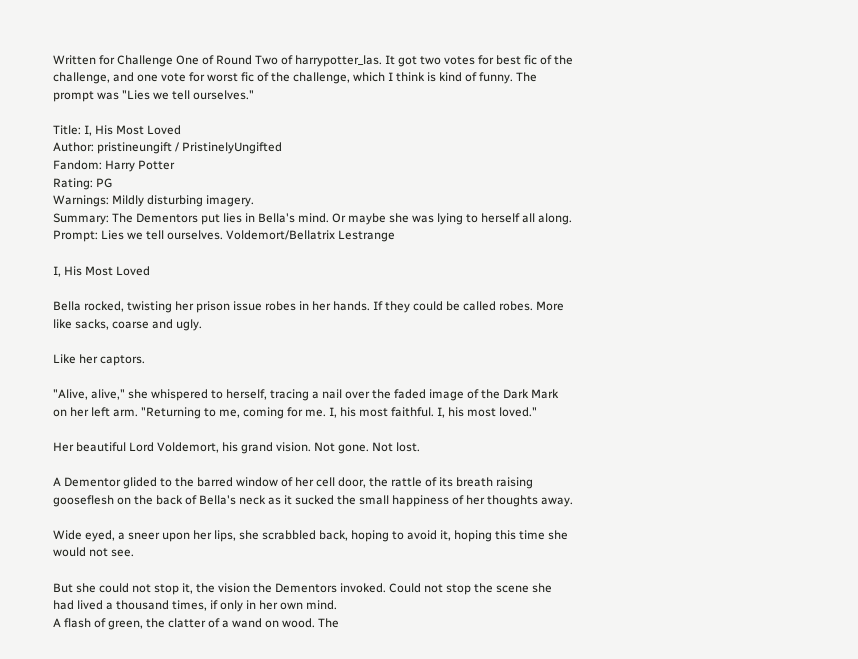Written for Challenge One of Round Two of harrypotter_las. It got two votes for best fic of the challenge, and one vote for worst fic of the challenge, which I think is kind of funny. The prompt was "Lies we tell ourselves."

Title: I, His Most Loved
Author: pristineungift / PristinelyUngifted
Fandom: Harry Potter
Rating: PG
Warnings: Mildly disturbing imagery.
Summary: The Dementors put lies in Bella's mind. Or maybe she was lying to herself all along. Prompt: Lies we tell ourselves. Voldemort/Bellatrix Lestrange

I, His Most Loved

Bella rocked, twisting her prison issue robes in her hands. If they could be called robes. More like sacks, coarse and ugly.

Like her captors.

"Alive, alive," she whispered to herself, tracing a nail over the faded image of the Dark Mark on her left arm. "Returning to me, coming for me. I, his most faithful. I, his most loved."

Her beautiful Lord Voldemort, his grand vision. Not gone. Not lost.

A Dementor glided to the barred window of her cell door, the rattle of its breath raising gooseflesh on the back of Bella's neck as it sucked the small happiness of her thoughts away.

Wide eyed, a sneer upon her lips, she scrabbled back, hoping to avoid it, hoping this time she would not see.

But she could not stop it, the vision the Dementors invoked. Could not stop the scene she had lived a thousand times, if only in her own mind.
A flash of green, the clatter of a wand on wood. The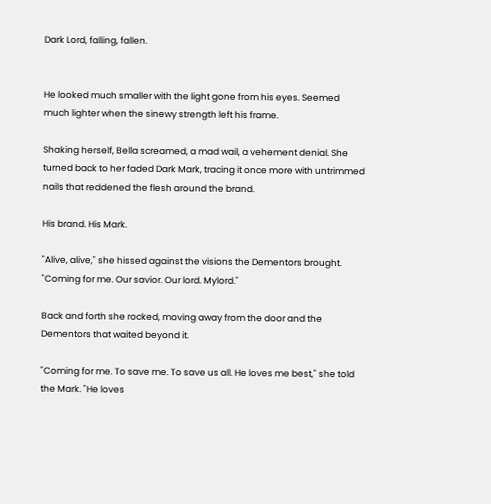Dark Lord, falling, fallen.


He looked much smaller with the light gone from his eyes. Seemed much lighter when the sinewy strength left his frame.

Shaking herself, Bella screamed, a mad wail, a vehement denial. She turned back to her faded Dark Mark, tracing it once more with untrimmed nails that reddened the flesh around the brand.

His brand. His Mark.

"Alive, alive," she hissed against the visions the Dementors brought. "Coming for me. Our savior. Our lord. Mylord."

Back and forth she rocked, moving away from the door and the Dementors that waited beyond it.

"Coming for me. To save me. To save us all. He loves me best," she told the Mark. "He loves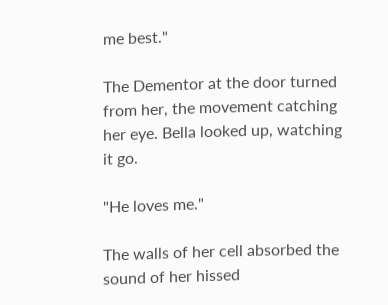me best."

The Dementor at the door turned from her, the movement catching her eye. Bella looked up, watching it go.

"He loves me."

The walls of her cell absorbed the sound of her hissed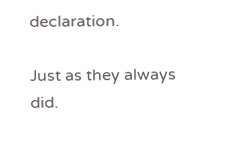declaration.

Just as they always did.